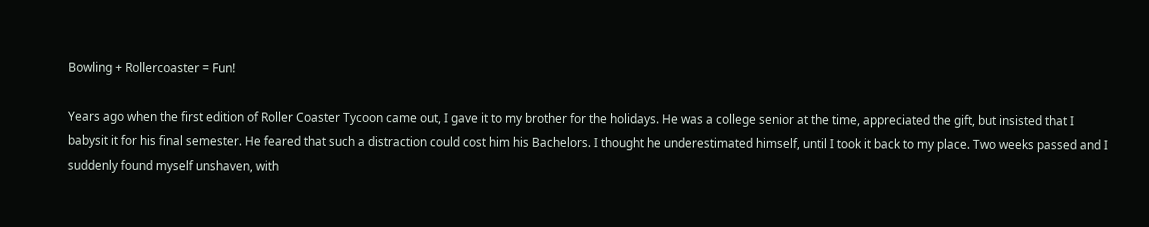Bowling + Rollercoaster = Fun!

Years ago when the first edition of Roller Coaster Tycoon came out, I gave it to my brother for the holidays. He was a college senior at the time, appreciated the gift, but insisted that I babysit it for his final semester. He feared that such a distraction could cost him his Bachelors. I thought he underestimated himself, until I took it back to my place. Two weeks passed and I suddenly found myself unshaven, with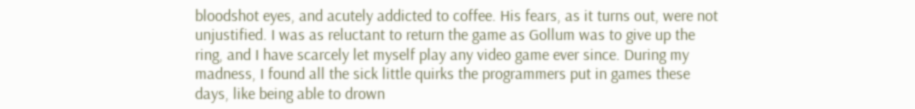bloodshot eyes, and acutely addicted to coffee. His fears, as it turns out, were not unjustified. I was as reluctant to return the game as Gollum was to give up the ring, and I have scarcely let myself play any video game ever since. During my madness, I found all the sick little quirks the programmers put in games these days, like being able to drown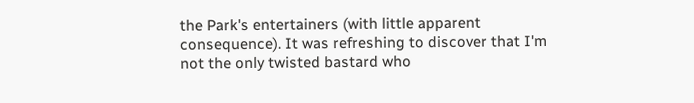the Park's entertainers (with little apparent consequence). It was refreshing to discover that I'm not the only twisted bastard who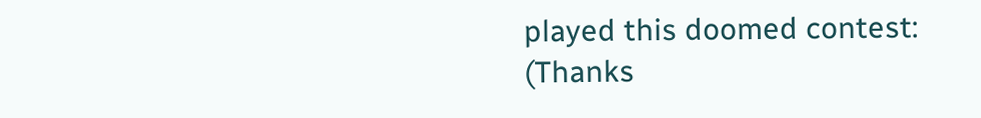played this doomed contest:
(Thanks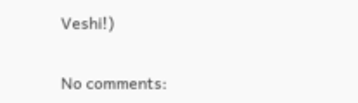Veshi!)

No comments: